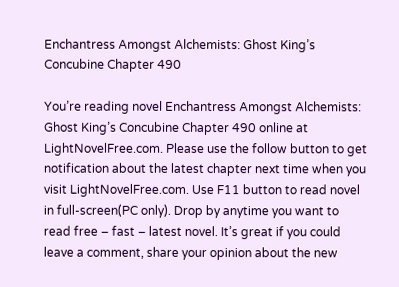Enchantress Amongst Alchemists: Ghost King’s Concubine Chapter 490

You’re reading novel Enchantress Amongst Alchemists: Ghost King’s Concubine Chapter 490 online at LightNovelFree.com. Please use the follow button to get notification about the latest chapter next time when you visit LightNovelFree.com. Use F11 button to read novel in full-screen(PC only). Drop by anytime you want to read free – fast – latest novel. It’s great if you could leave a comment, share your opinion about the new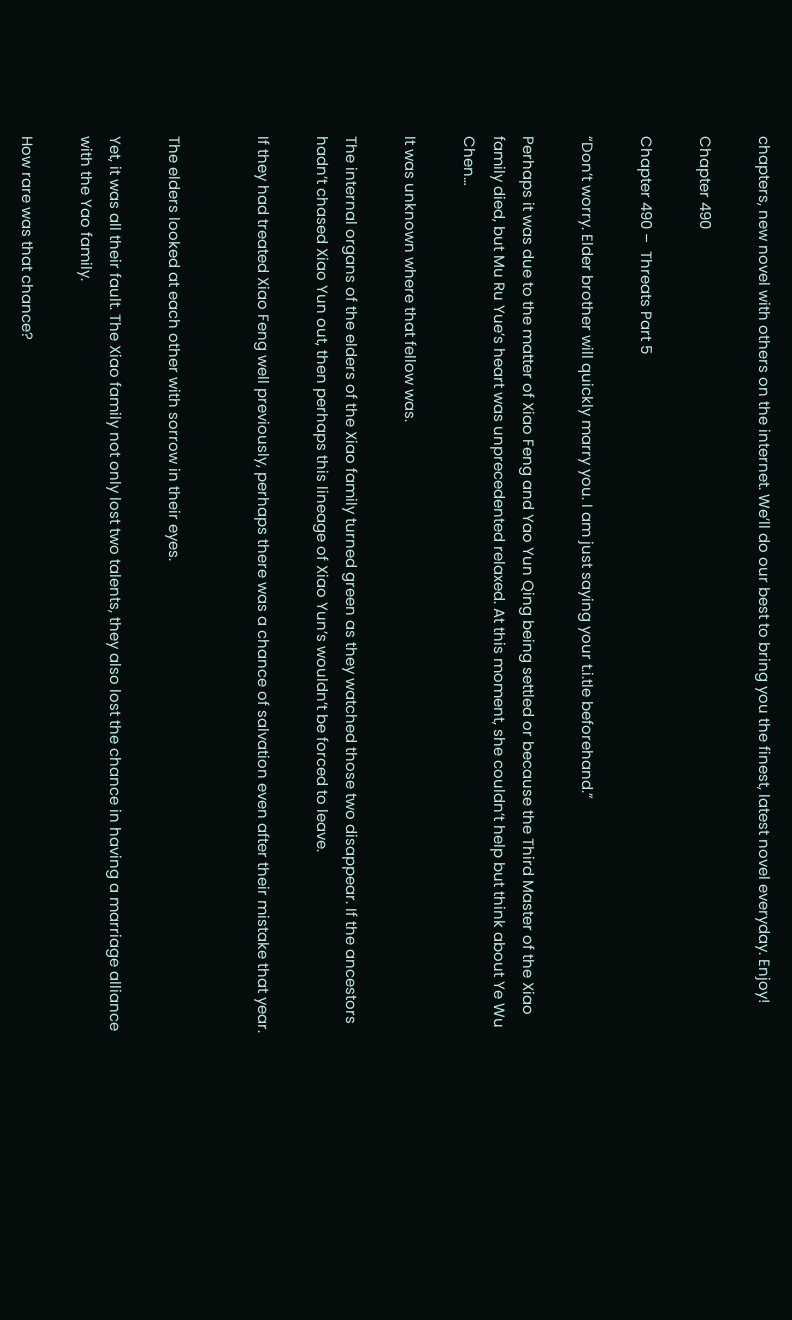chapters, new novel with others on the internet. We’ll do our best to bring you the finest, latest novel everyday. Enjoy!

Chapter 490

Chapter 490 –  Threats Part 5

“Don’t worry. Elder brother will quickly marry you. I am just saying your t.i.tle beforehand.”

Perhaps it was due to the matter of Xiao Feng and Yao Yun Qing being settled or because the Third Master of the Xiao family died, but Mu Ru Yue’s heart was unprecedented relaxed. At this moment, she couldn’t help but think about Ye Wu Chen…

It was unknown where that fellow was.

The internal organs of the elders of the Xiao family turned green as they watched those two disappear. If the ancestors hadn’t chased Xiao Yun out, then perhaps this lineage of Xiao Yun’s wouldn’t be forced to leave.

If they had treated Xiao Feng well previously, perhaps there was a chance of salvation even after their mistake that year.


The elders looked at each other with sorrow in their eyes.

Yet, it was all their fault. The Xiao family not only lost two talents, they also lost the chance in having a marriage alliance with the Yao family.

How rare was that chance?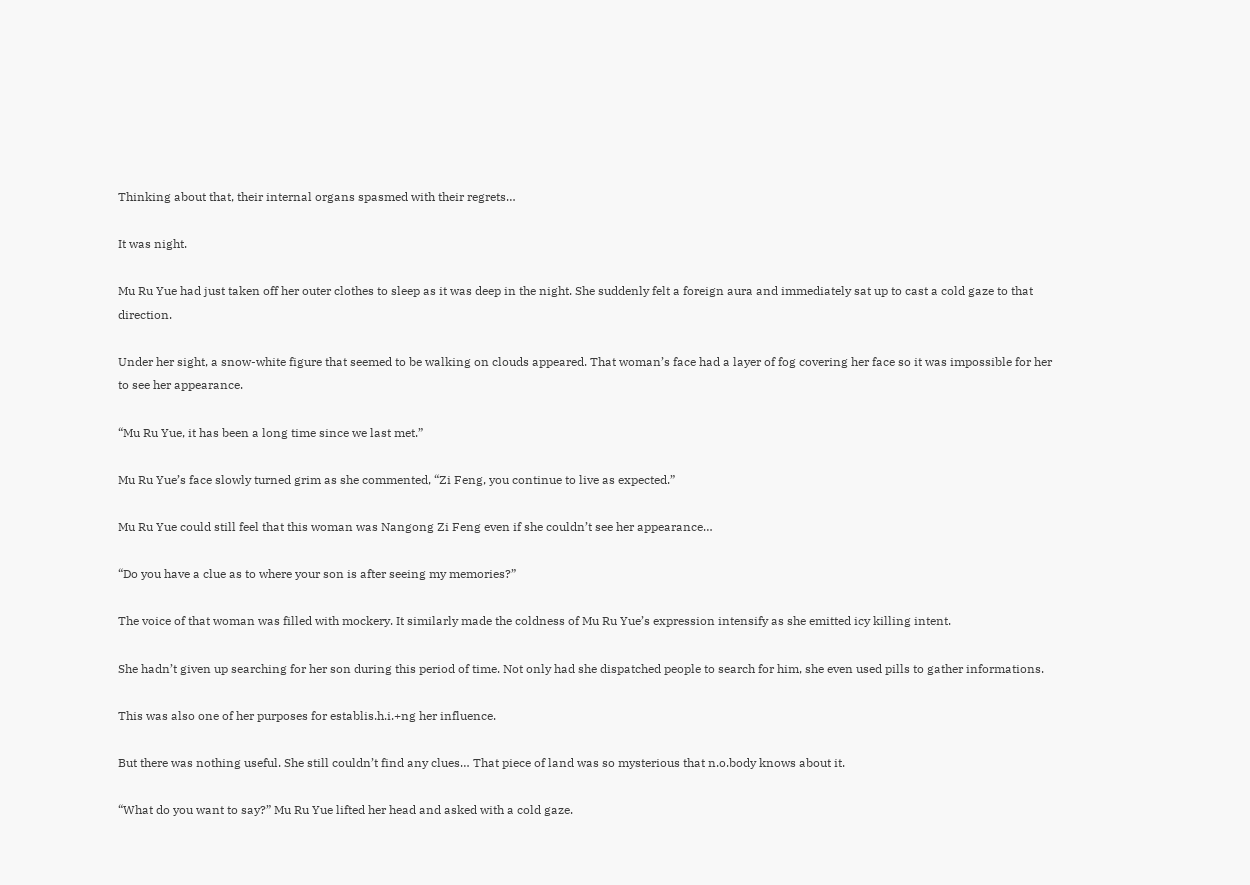Thinking about that, their internal organs spasmed with their regrets…

It was night.

Mu Ru Yue had just taken off her outer clothes to sleep as it was deep in the night. She suddenly felt a foreign aura and immediately sat up to cast a cold gaze to that direction.

Under her sight, a snow-white figure that seemed to be walking on clouds appeared. That woman’s face had a layer of fog covering her face so it was impossible for her to see her appearance.

“Mu Ru Yue, it has been a long time since we last met.”

Mu Ru Yue’s face slowly turned grim as she commented, “Zi Feng, you continue to live as expected.”

Mu Ru Yue could still feel that this woman was Nangong Zi Feng even if she couldn’t see her appearance…

“Do you have a clue as to where your son is after seeing my memories?”

The voice of that woman was filled with mockery. It similarly made the coldness of Mu Ru Yue’s expression intensify as she emitted icy killing intent.

She hadn’t given up searching for her son during this period of time. Not only had she dispatched people to search for him, she even used pills to gather informations.

This was also one of her purposes for establis.h.i.+ng her influence.

But there was nothing useful. She still couldn’t find any clues… That piece of land was so mysterious that n.o.body knows about it.

“What do you want to say?” Mu Ru Yue lifted her head and asked with a cold gaze.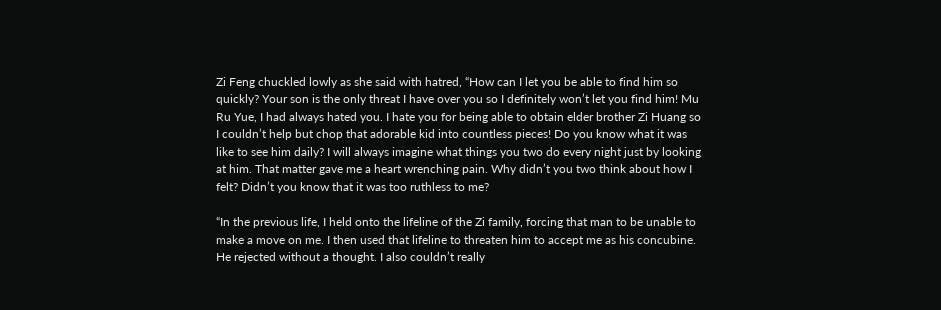Zi Feng chuckled lowly as she said with hatred, “How can I let you be able to find him so quickly? Your son is the only threat I have over you so I definitely won’t let you find him! Mu Ru Yue, I had always hated you. I hate you for being able to obtain elder brother Zi Huang so I couldn’t help but chop that adorable kid into countless pieces! Do you know what it was like to see him daily? I will always imagine what things you two do every night just by looking at him. That matter gave me a heart wrenching pain. Why didn’t you two think about how I felt? Didn’t you know that it was too ruthless to me?

“In the previous life, I held onto the lifeline of the Zi family, forcing that man to be unable to make a move on me. I then used that lifeline to threaten him to accept me as his concubine. He rejected without a thought. I also couldn’t really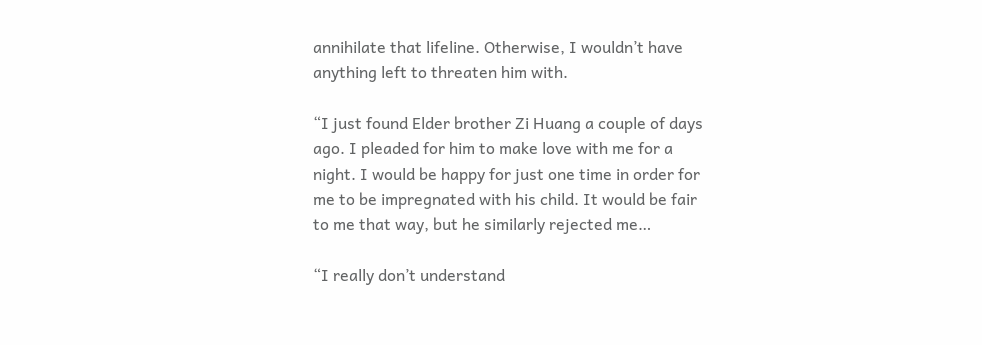annihilate that lifeline. Otherwise, I wouldn’t have anything left to threaten him with.

“I just found Elder brother Zi Huang a couple of days ago. I pleaded for him to make love with me for a night. I would be happy for just one time in order for me to be impregnated with his child. It would be fair to me that way, but he similarly rejected me…

“I really don’t understand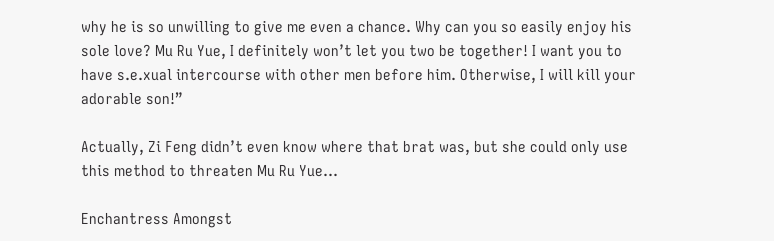why he is so unwilling to give me even a chance. Why can you so easily enjoy his sole love? Mu Ru Yue, I definitely won’t let you two be together! I want you to have s.e.xual intercourse with other men before him. Otherwise, I will kill your adorable son!”

Actually, Zi Feng didn’t even know where that brat was, but she could only use this method to threaten Mu Ru Yue…

Enchantress Amongst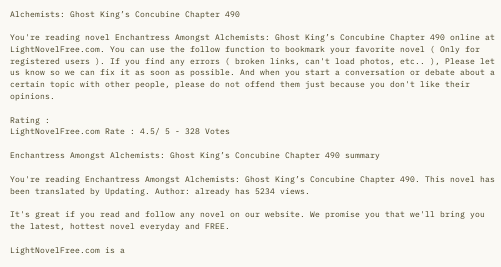Alchemists: Ghost King’s Concubine Chapter 490

You're reading novel Enchantress Amongst Alchemists: Ghost King’s Concubine Chapter 490 online at LightNovelFree.com. You can use the follow function to bookmark your favorite novel ( Only for registered users ). If you find any errors ( broken links, can't load photos, etc.. ), Please let us know so we can fix it as soon as possible. And when you start a conversation or debate about a certain topic with other people, please do not offend them just because you don't like their opinions.

Rating :
LightNovelFree.com Rate : 4.5/ 5 - 328 Votes

Enchantress Amongst Alchemists: Ghost King’s Concubine Chapter 490 summary

You're reading Enchantress Amongst Alchemists: Ghost King’s Concubine Chapter 490. This novel has been translated by Updating. Author: already has 5234 views.

It's great if you read and follow any novel on our website. We promise you that we'll bring you the latest, hottest novel everyday and FREE.

LightNovelFree.com is a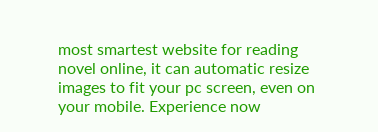most smartest website for reading novel online, it can automatic resize images to fit your pc screen, even on your mobile. Experience now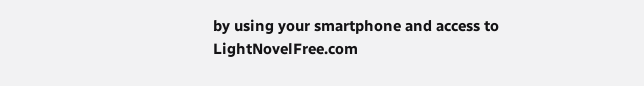by using your smartphone and access to LightNovelFree.com